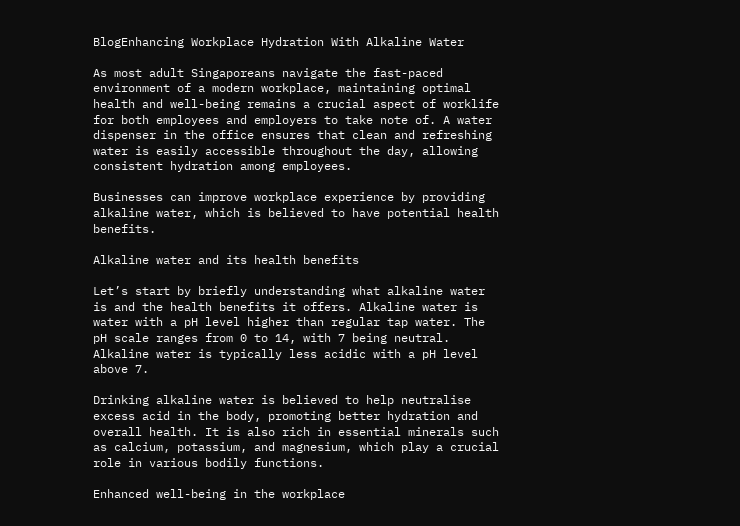BlogEnhancing Workplace Hydration With Alkaline Water

As most adult Singaporeans navigate the fast-paced environment of a modern workplace, maintaining optimal health and well-being remains a crucial aspect of worklife for both employees and employers to take note of. A water dispenser in the office ensures that clean and refreshing water is easily accessible throughout the day, allowing consistent hydration among employees.

Businesses can improve workplace experience by providing alkaline water, which is believed to have potential health benefits.

Alkaline water and its health benefits

Let’s start by briefly understanding what alkaline water is and the health benefits it offers. Alkaline water is water with a pH level higher than regular tap water. The pH scale ranges from 0 to 14, with 7 being neutral. Alkaline water is typically less acidic with a pH level above 7.

Drinking alkaline water is believed to help neutralise excess acid in the body, promoting better hydration and overall health. It is also rich in essential minerals such as calcium, potassium, and magnesium, which play a crucial role in various bodily functions.

Enhanced well-being in the workplace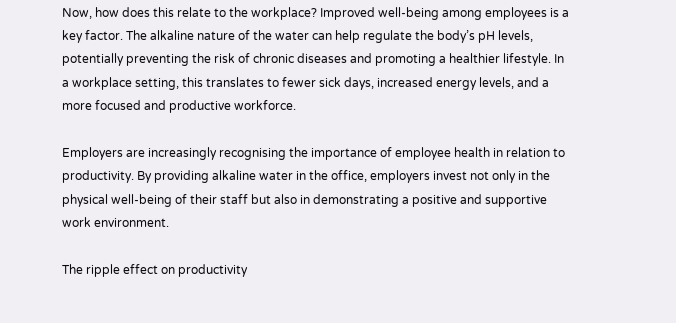Now, how does this relate to the workplace? Improved well-being among employees is a key factor. The alkaline nature of the water can help regulate the body’s pH levels, potentially preventing the risk of chronic diseases and promoting a healthier lifestyle. In a workplace setting, this translates to fewer sick days, increased energy levels, and a more focused and productive workforce.

Employers are increasingly recognising the importance of employee health in relation to productivity. By providing alkaline water in the office, employers invest not only in the physical well-being of their staff but also in demonstrating a positive and supportive work environment.

The ripple effect on productivity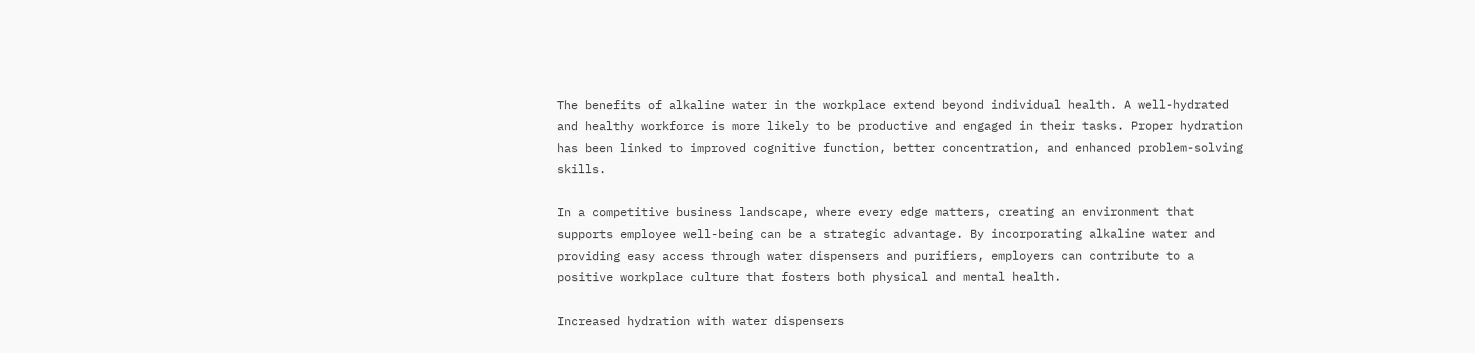The benefits of alkaline water in the workplace extend beyond individual health. A well-hydrated and healthy workforce is more likely to be productive and engaged in their tasks. Proper hydration has been linked to improved cognitive function, better concentration, and enhanced problem-solving skills.

In a competitive business landscape, where every edge matters, creating an environment that supports employee well-being can be a strategic advantage. By incorporating alkaline water and providing easy access through water dispensers and purifiers, employers can contribute to a positive workplace culture that fosters both physical and mental health.

Increased hydration with water dispensers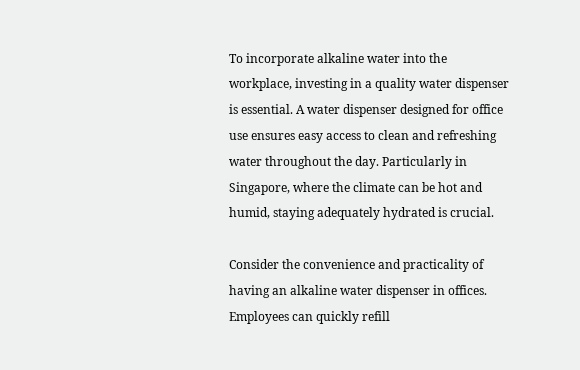To incorporate alkaline water into the workplace, investing in a quality water dispenser is essential. A water dispenser designed for office use ensures easy access to clean and refreshing water throughout the day. Particularly in Singapore, where the climate can be hot and humid, staying adequately hydrated is crucial.

Consider the convenience and practicality of having an alkaline water dispenser in offices. Employees can quickly refill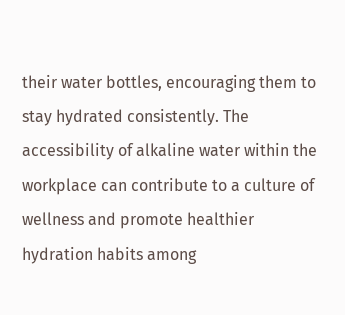their water bottles, encouraging them to stay hydrated consistently. The accessibility of alkaline water within the workplace can contribute to a culture of wellness and promote healthier hydration habits among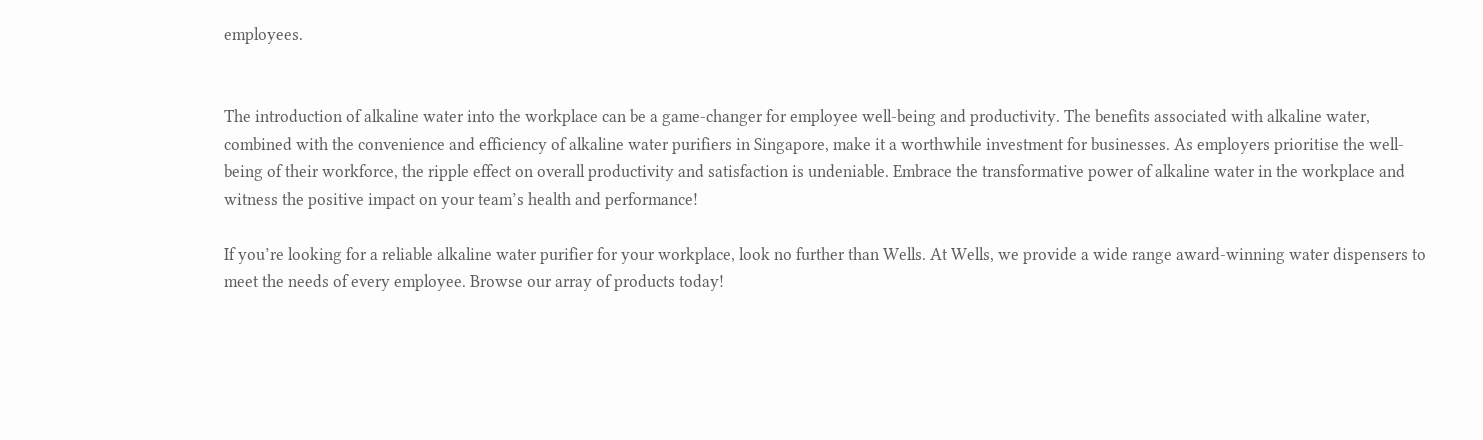employees.


The introduction of alkaline water into the workplace can be a game-changer for employee well-being and productivity. The benefits associated with alkaline water, combined with the convenience and efficiency of alkaline water purifiers in Singapore, make it a worthwhile investment for businesses. As employers prioritise the well-being of their workforce, the ripple effect on overall productivity and satisfaction is undeniable. Embrace the transformative power of alkaline water in the workplace and witness the positive impact on your team’s health and performance!

If you’re looking for a reliable alkaline water purifier for your workplace, look no further than Wells. At Wells, we provide a wide range award-winning water dispensers to meet the needs of every employee. Browse our array of products today!